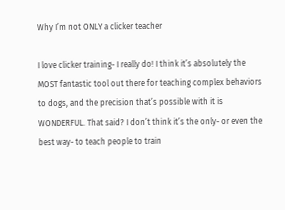Why I’m not ONLY a clicker teacher

I love clicker training- I really do! I think it’s absolutely the MOST fantastic tool out there for teaching complex behaviors to dogs, and the precision that’s possible with it is WONDERFUL. That said? I don’t think it’s the only- or even the best way- to teach people to train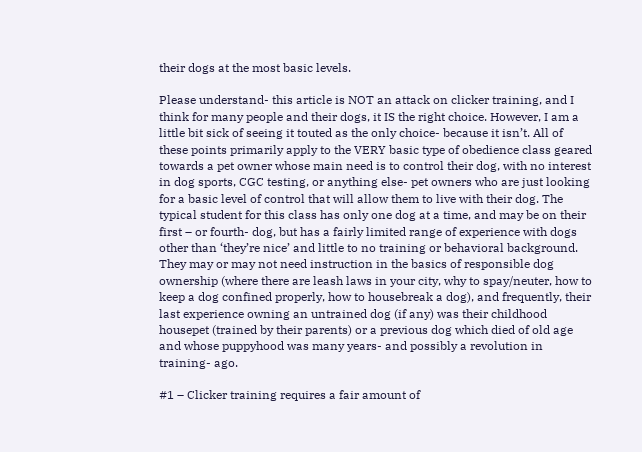their dogs at the most basic levels.

Please understand- this article is NOT an attack on clicker training, and I think for many people and their dogs, it IS the right choice. However, I am a little bit sick of seeing it touted as the only choice- because it isn’t. All of these points primarily apply to the VERY basic type of obedience class geared towards a pet owner whose main need is to control their dog, with no interest in dog sports, CGC testing, or anything else- pet owners who are just looking for a basic level of control that will allow them to live with their dog. The typical student for this class has only one dog at a time, and may be on their first – or fourth- dog, but has a fairly limited range of experience with dogs other than ‘they’re nice’ and little to no training or behavioral background. They may or may not need instruction in the basics of responsible dog ownership (where there are leash laws in your city, why to spay/neuter, how to keep a dog confined properly, how to housebreak a dog), and frequently, their last experience owning an untrained dog (if any) was their childhood housepet (trained by their parents) or a previous dog which died of old age and whose puppyhood was many years- and possibly a revolution in training- ago.

#1 – Clicker training requires a fair amount of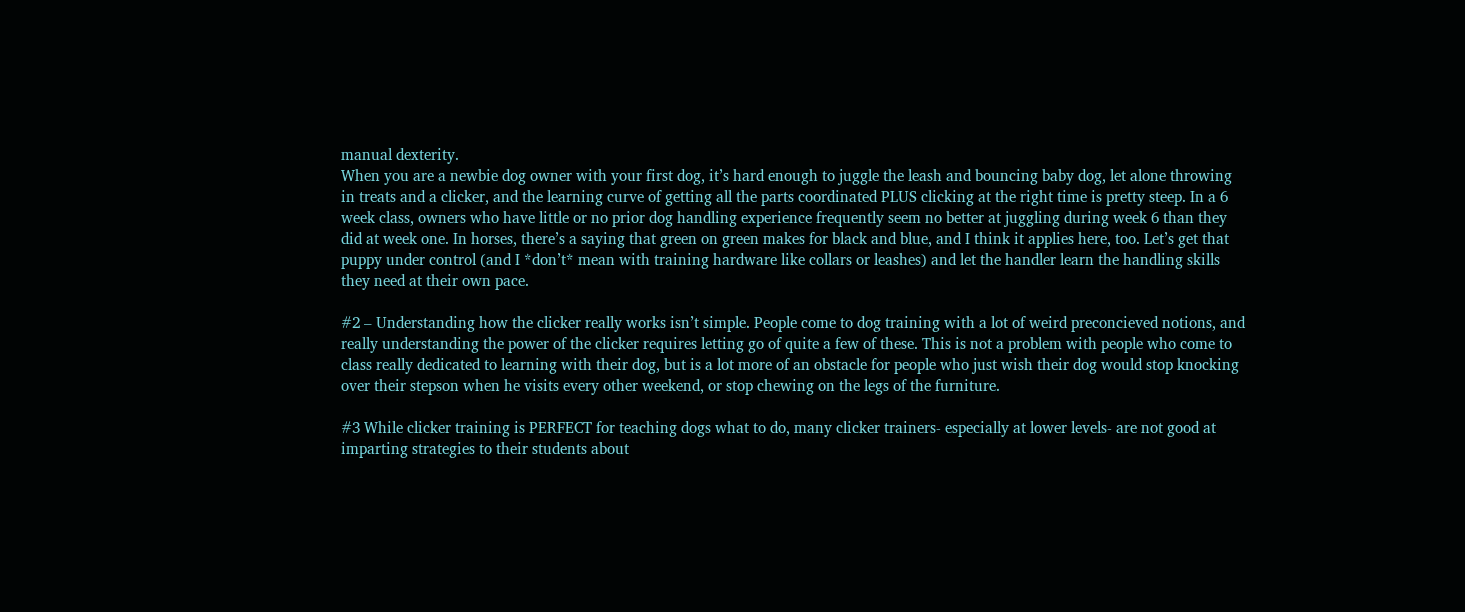manual dexterity.
When you are a newbie dog owner with your first dog, it’s hard enough to juggle the leash and bouncing baby dog, let alone throwing in treats and a clicker, and the learning curve of getting all the parts coordinated PLUS clicking at the right time is pretty steep. In a 6 week class, owners who have little or no prior dog handling experience frequently seem no better at juggling during week 6 than they did at week one. In horses, there’s a saying that green on green makes for black and blue, and I think it applies here, too. Let’s get that puppy under control (and I *don’t* mean with training hardware like collars or leashes) and let the handler learn the handling skills they need at their own pace.

#2 – Understanding how the clicker really works isn’t simple. People come to dog training with a lot of weird preconcieved notions, and really understanding the power of the clicker requires letting go of quite a few of these. This is not a problem with people who come to class really dedicated to learning with their dog, but is a lot more of an obstacle for people who just wish their dog would stop knocking over their stepson when he visits every other weekend, or stop chewing on the legs of the furniture.

#3 While clicker training is PERFECT for teaching dogs what to do, many clicker trainers- especially at lower levels- are not good at imparting strategies to their students about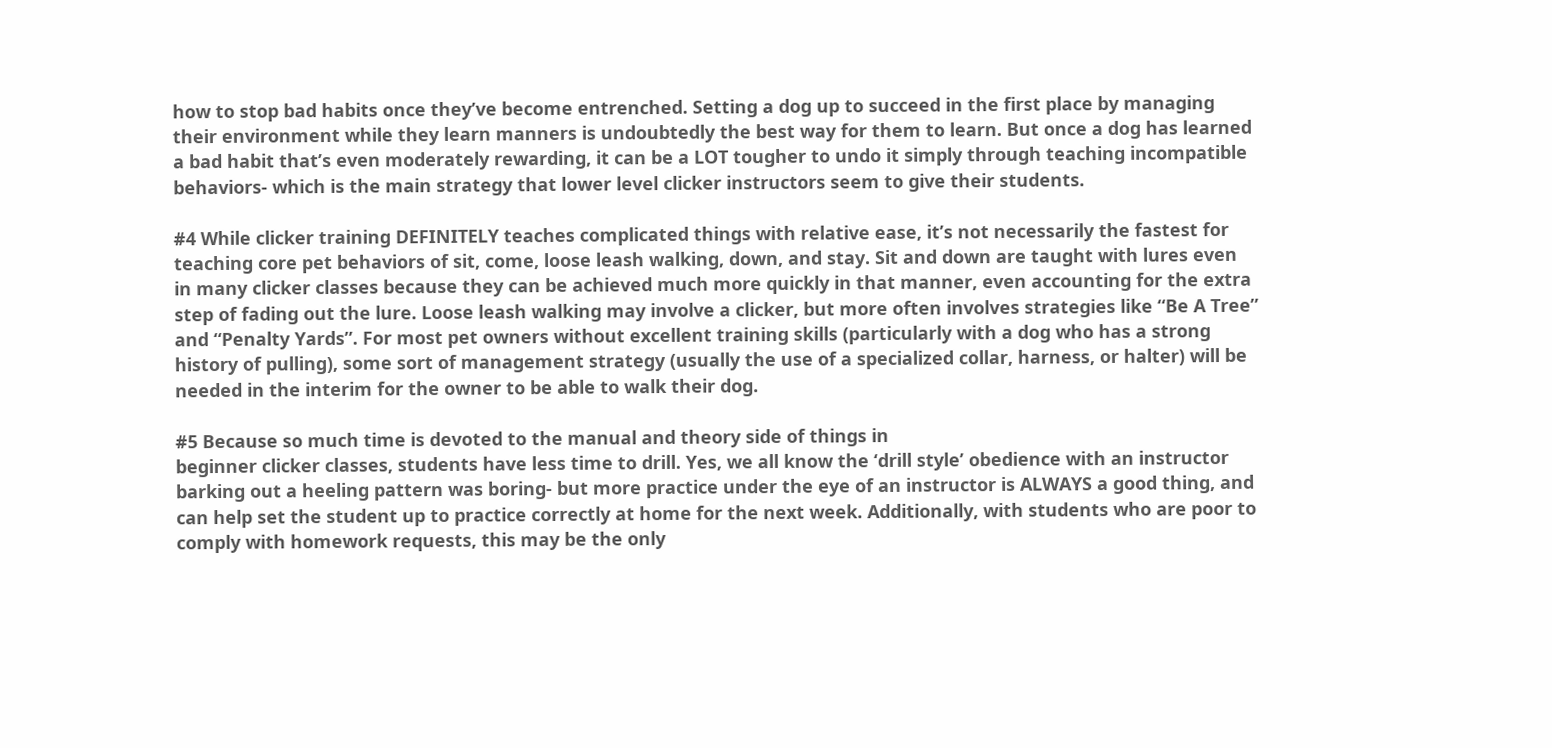how to stop bad habits once they’ve become entrenched. Setting a dog up to succeed in the first place by managing their environment while they learn manners is undoubtedly the best way for them to learn. But once a dog has learned a bad habit that’s even moderately rewarding, it can be a LOT tougher to undo it simply through teaching incompatible behaviors- which is the main strategy that lower level clicker instructors seem to give their students.

#4 While clicker training DEFINITELY teaches complicated things with relative ease, it’s not necessarily the fastest for teaching core pet behaviors of sit, come, loose leash walking, down, and stay. Sit and down are taught with lures even in many clicker classes because they can be achieved much more quickly in that manner, even accounting for the extra step of fading out the lure. Loose leash walking may involve a clicker, but more often involves strategies like “Be A Tree” and “Penalty Yards”. For most pet owners without excellent training skills (particularly with a dog who has a strong history of pulling), some sort of management strategy (usually the use of a specialized collar, harness, or halter) will be needed in the interim for the owner to be able to walk their dog.

#5 Because so much time is devoted to the manual and theory side of things in
beginner clicker classes, students have less time to drill. Yes, we all know the ‘drill style’ obedience with an instructor barking out a heeling pattern was boring- but more practice under the eye of an instructor is ALWAYS a good thing, and can help set the student up to practice correctly at home for the next week. Additionally, with students who are poor to comply with homework requests, this may be the only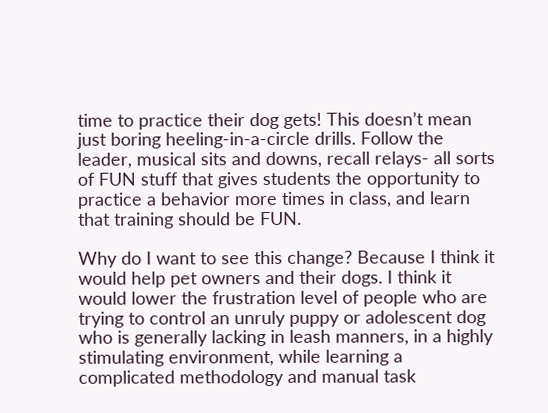time to practice their dog gets! This doesn’t mean just boring heeling-in-a-circle drills. Follow the leader, musical sits and downs, recall relays- all sorts of FUN stuff that gives students the opportunity to practice a behavior more times in class, and learn that training should be FUN.

Why do I want to see this change? Because I think it would help pet owners and their dogs. I think it would lower the frustration level of people who are trying to control an unruly puppy or adolescent dog who is generally lacking in leash manners, in a highly stimulating environment, while learning a complicated methodology and manual task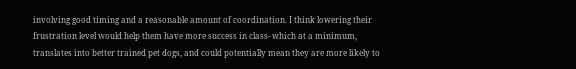involving good timing and a reasonable amount of coordination. I think lowering their frustration level would help them have more success in class- which at a minimum, translates into better trained pet dogs, and could potentially mean they are more likely to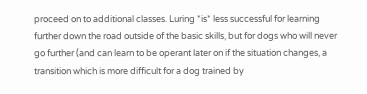proceed on to additional classes. Luring *is* less successful for learning further down the road outside of the basic skills, but for dogs who will never go further (and can learn to be operant later on if the situation changes, a transition which is more difficult for a dog trained by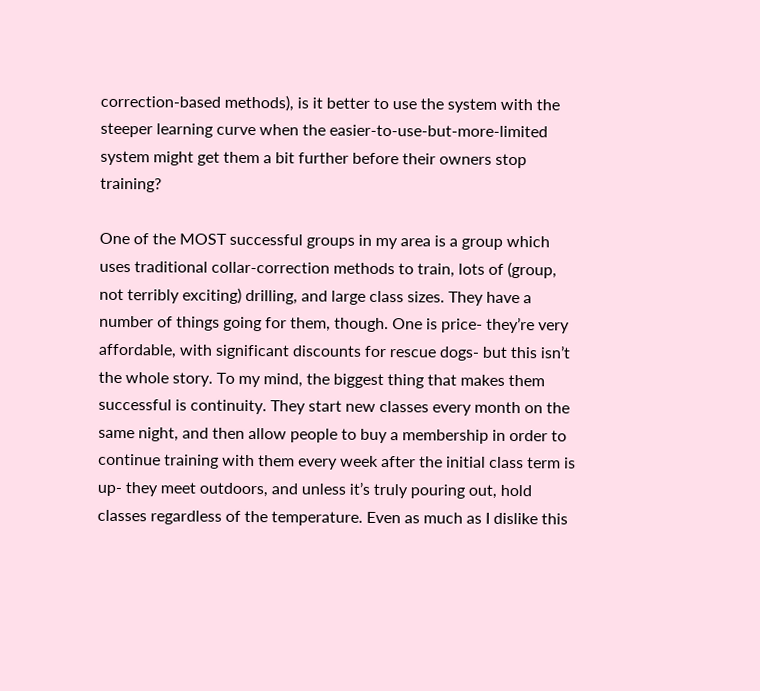correction-based methods), is it better to use the system with the steeper learning curve when the easier-to-use-but-more-limited system might get them a bit further before their owners stop training?

One of the MOST successful groups in my area is a group which uses traditional collar-correction methods to train, lots of (group, not terribly exciting) drilling, and large class sizes. They have a number of things going for them, though. One is price- they’re very affordable, with significant discounts for rescue dogs- but this isn’t the whole story. To my mind, the biggest thing that makes them successful is continuity. They start new classes every month on the same night, and then allow people to buy a membership in order to continue training with them every week after the initial class term is up- they meet outdoors, and unless it’s truly pouring out, hold classes regardless of the temperature. Even as much as I dislike this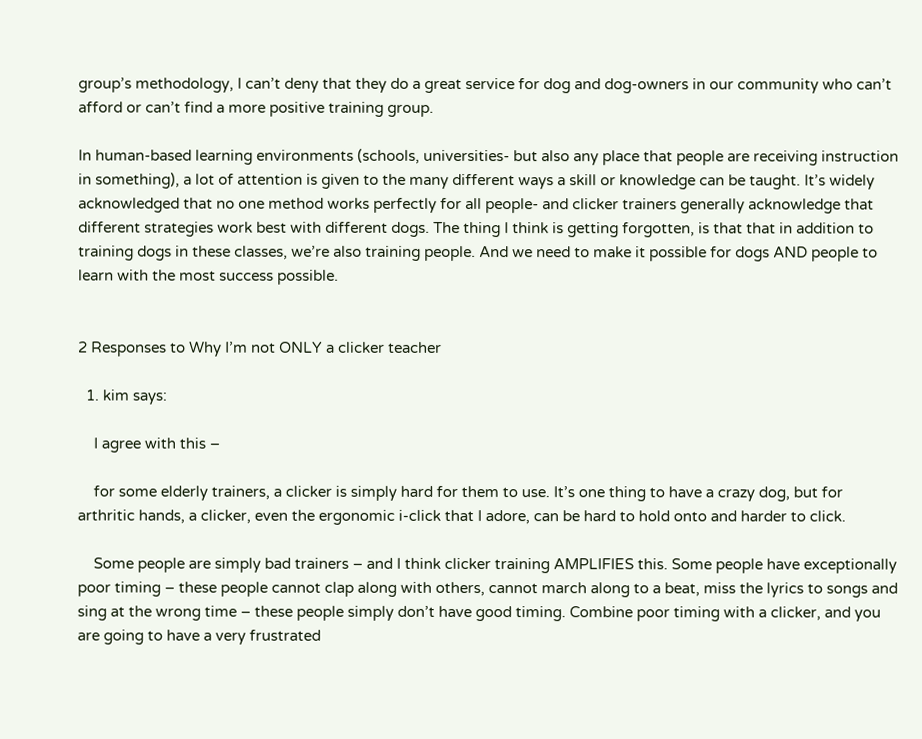group’s methodology, I can’t deny that they do a great service for dog and dog-owners in our community who can’t afford or can’t find a more positive training group.

In human-based learning environments (schools, universities- but also any place that people are receiving instruction in something), a lot of attention is given to the many different ways a skill or knowledge can be taught. It’s widely acknowledged that no one method works perfectly for all people- and clicker trainers generally acknowledge that different strategies work best with different dogs. The thing I think is getting forgotten, is that that in addition to training dogs in these classes, we’re also training people. And we need to make it possible for dogs AND people to learn with the most success possible.


2 Responses to Why I’m not ONLY a clicker teacher

  1. kim says:

    I agree with this –

    for some elderly trainers, a clicker is simply hard for them to use. It’s one thing to have a crazy dog, but for arthritic hands, a clicker, even the ergonomic i-click that I adore, can be hard to hold onto and harder to click.

    Some people are simply bad trainers – and I think clicker training AMPLIFIES this. Some people have exceptionally poor timing – these people cannot clap along with others, cannot march along to a beat, miss the lyrics to songs and sing at the wrong time – these people simply don’t have good timing. Combine poor timing with a clicker, and you are going to have a very frustrated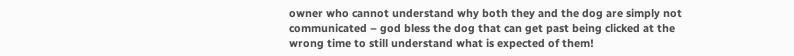owner who cannot understand why both they and the dog are simply not communicated – god bless the dog that can get past being clicked at the wrong time to still understand what is expected of them!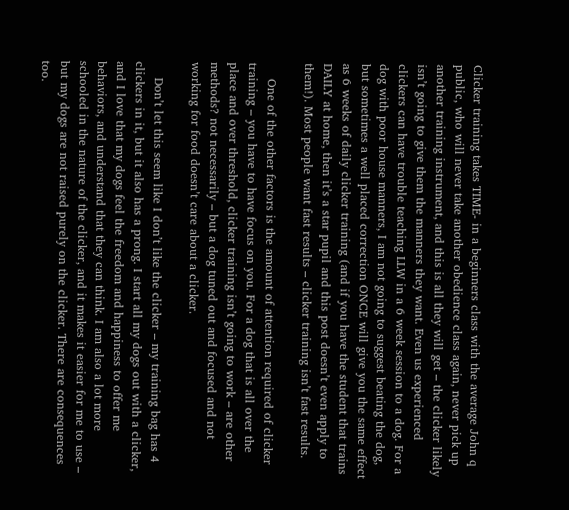Clicker training takes TIME- in a beginners class with the average John q public, who will never take another obedience class again, never pick up another training instrument, and this is all they will get – the clicker likely isn’t going to give them the manners they want. Even us experienced clickers can have trouble teaching LLW in a 6 week session to a dog. For a dog with poor house manners, I am not going to suggest beating the dog, but sometimes a well placed correction ONCE will give you the same effect as 6 weeks of daily clicker training (and if you have the student that trains DAILY at home, then it’s a star pupil and this post doesn’t even apply to them!). Most people want fast results – clicker training isn’t fast results.

    One of the other factors is the amount of attention required of clicker training – you have to have focus on you. For a dog that is all over the place and over threshold, clicker training isn’t going to work – are other methods? not necessarily – but a dog tuned out and focused and not working for food doesn’t care about a clicker.

    Don’t let this seem like I don’t like the clicker – my training bag has 4 clickers in it, but it also has a prong. I start all my dogs out with a clicker, and I love that my dogs feel the freedom and happiness to offer me behaviors, and understand that they can think. I am also a lot more schooled in the nature of the clicker, and it makes it easier for me to use – but my dogs are not raised purely on the clicker. There are consequences too.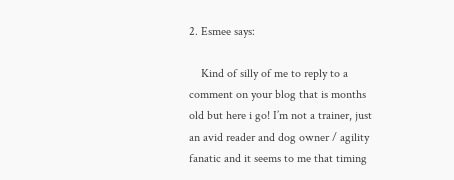2. Esmee says:

    Kind of silly of me to reply to a comment on your blog that is months old but here i go! I’m not a trainer, just an avid reader and dog owner / agility fanatic and it seems to me that timing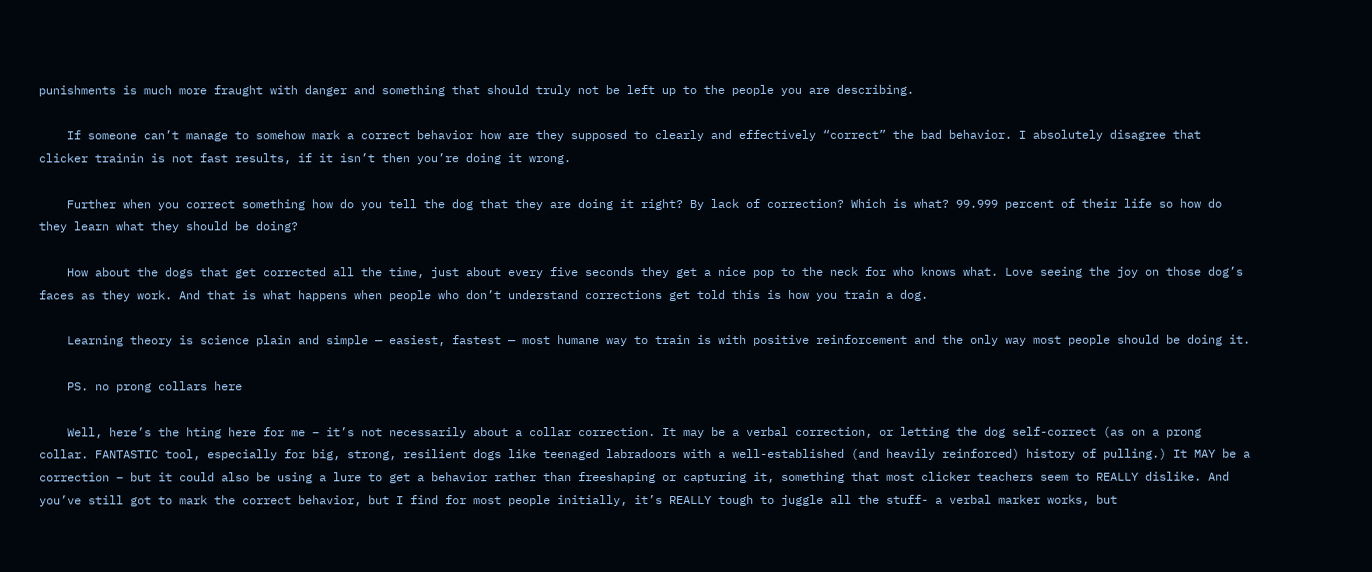punishments is much more fraught with danger and something that should truly not be left up to the people you are describing.

    If someone can’t manage to somehow mark a correct behavior how are they supposed to clearly and effectively “correct” the bad behavior. I absolutely disagree that clicker trainin is not fast results, if it isn’t then you’re doing it wrong.

    Further when you correct something how do you tell the dog that they are doing it right? By lack of correction? Which is what? 99.999 percent of their life so how do they learn what they should be doing?

    How about the dogs that get corrected all the time, just about every five seconds they get a nice pop to the neck for who knows what. Love seeing the joy on those dog’s faces as they work. And that is what happens when people who don’t understand corrections get told this is how you train a dog.

    Learning theory is science plain and simple — easiest, fastest — most humane way to train is with positive reinforcement and the only way most people should be doing it.

    PS. no prong collars here

    Well, here’s the hting here for me – it’s not necessarily about a collar correction. It may be a verbal correction, or letting the dog self-correct (as on a prong collar. FANTASTIC tool, especially for big, strong, resilient dogs like teenaged labradoors with a well-established (and heavily reinforced) history of pulling.) It MAY be a correction – but it could also be using a lure to get a behavior rather than freeshaping or capturing it, something that most clicker teachers seem to REALLY dislike. And you’ve still got to mark the correct behavior, but I find for most people initially, it’s REALLY tough to juggle all the stuff- a verbal marker works, but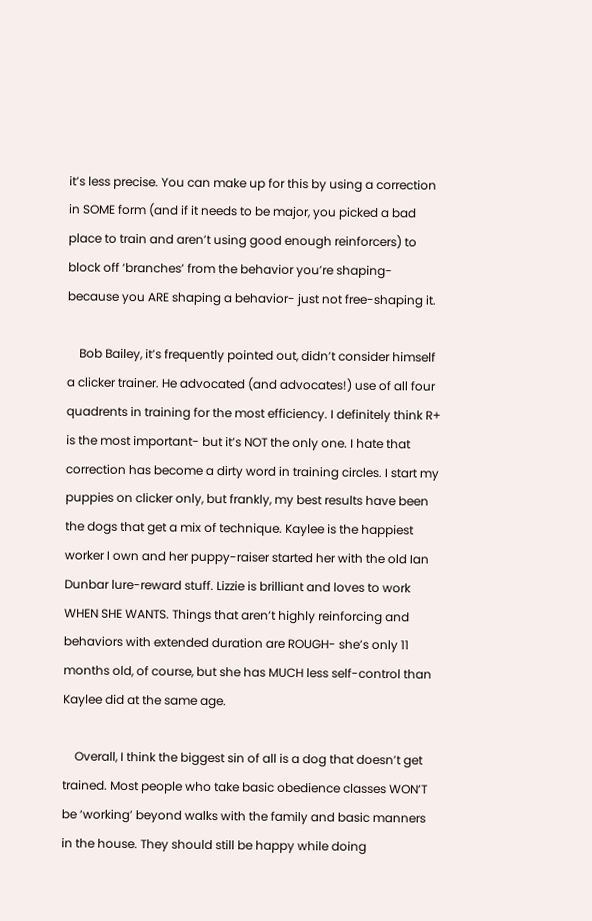it’s less precise. You can make up for this by using a correction in SOME form (and if it needs to be major, you picked a bad place to train and aren’t using good enough reinforcers) to block off ‘branches’ from the behavior you’re shaping- because you ARE shaping a behavior- just not free-shaping it.

    Bob Bailey, it’s frequently pointed out, didn’t consider himself a clicker trainer. He advocated (and advocates!) use of all four quadrents in training for the most efficiency. I definitely think R+ is the most important- but it’s NOT the only one. I hate that correction has become a dirty word in training circles. I start my puppies on clicker only, but frankly, my best results have been the dogs that get a mix of technique. Kaylee is the happiest worker I own and her puppy-raiser started her with the old Ian Dunbar lure-reward stuff. Lizzie is brilliant and loves to work WHEN SHE WANTS. Things that aren’t highly reinforcing and behaviors with extended duration are ROUGH- she’s only 11 months old, of course, but she has MUCH less self-control than Kaylee did at the same age.

    Overall, I think the biggest sin of all is a dog that doesn’t get trained. Most people who take basic obedience classes WON’T be ‘working’ beyond walks with the family and basic manners in the house. They should still be happy while doing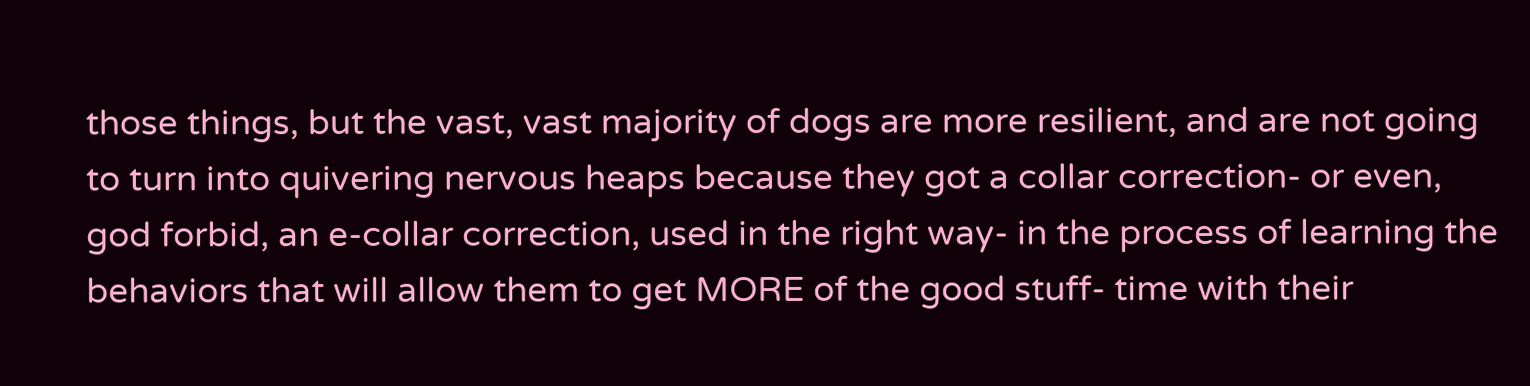those things, but the vast, vast majority of dogs are more resilient, and are not going to turn into quivering nervous heaps because they got a collar correction- or even, god forbid, an e-collar correction, used in the right way- in the process of learning the behaviors that will allow them to get MORE of the good stuff- time with their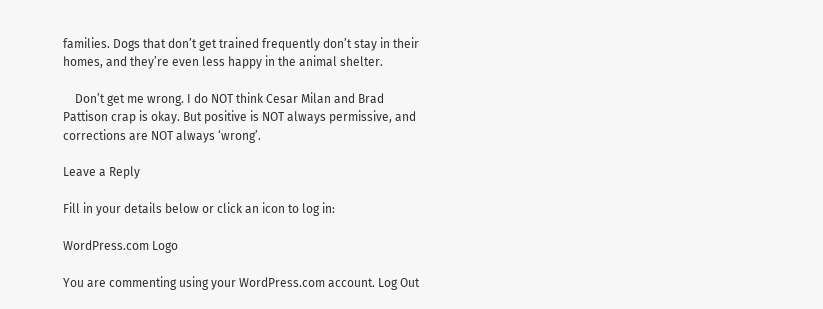families. Dogs that don’t get trained frequently don’t stay in their homes, and they’re even less happy in the animal shelter.

    Don’t get me wrong. I do NOT think Cesar Milan and Brad Pattison crap is okay. But positive is NOT always permissive, and corrections are NOT always ‘wrong’.

Leave a Reply

Fill in your details below or click an icon to log in:

WordPress.com Logo

You are commenting using your WordPress.com account. Log Out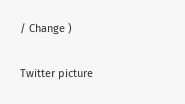/ Change )

Twitter picture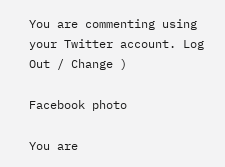You are commenting using your Twitter account. Log Out / Change )

Facebook photo

You are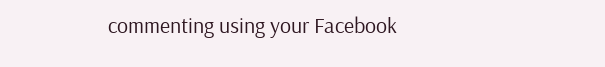commenting using your Facebook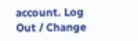account. Log Out / Change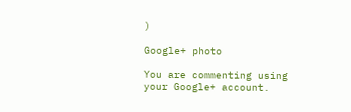)

Google+ photo

You are commenting using your Google+ account.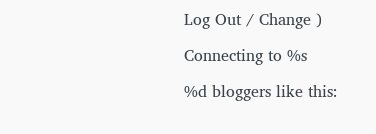Log Out / Change )

Connecting to %s

%d bloggers like this: